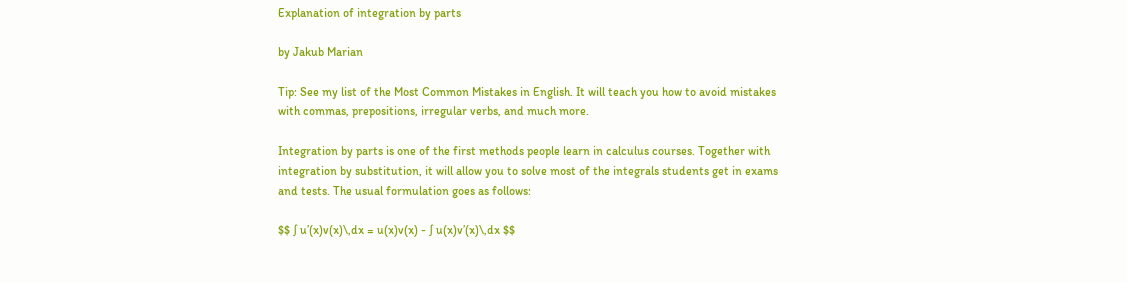Explanation of integration by parts

by Jakub Marian

Tip: See my list of the Most Common Mistakes in English. It will teach you how to avoid mistakes with commas, prepositions, irregular verbs, and much more.

Integration by parts is one of the first methods people learn in calculus courses. Together with integration by substitution, it will allow you to solve most of the integrals students get in exams and tests. The usual formulation goes as follows:

$$ ∫ u’(x)v(x)\,dx = u(x)v(x) - ∫ u(x)v’(x)\,dx $$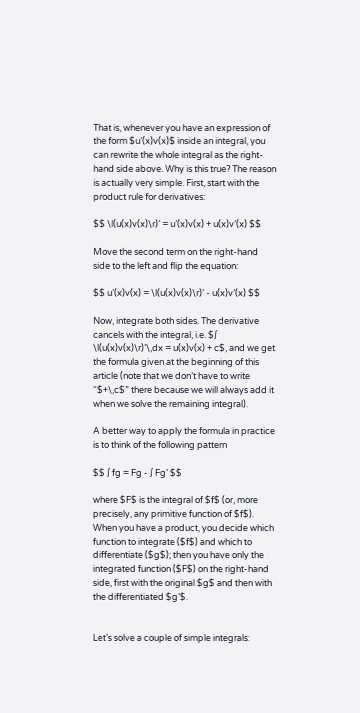That is, whenever you have an expression of the form $u’(x)v(x)$ inside an integral, you can rewrite the whole integral as the right-hand side above. Why is this true? The reason is actually very simple. First, start with the product rule for derivatives:

$$ \l(u(x)v(x)\r)’ = u’(x)v(x) + u(x)v’(x) $$

Move the second term on the right-hand side to the left and flip the equation:

$$ u’(x)v(x) = \l(u(x)v(x)\r)’ - u(x)v’(x) $$

Now, integrate both sides. The derivative cancels with the integral, i.e. $∫ \l(u(x)v(x)\r)’\,dx = u(x)v(x) + c$, and we get the formula given at the beginning of this article (note that we don’t have to write “$+\,c$” there because we will always add it when we solve the remaining integral).

A better way to apply the formula in practice is to think of the following pattern

$$ ∫ fg = Fg - ∫ Fg’ $$

where $F$ is the integral of $f$ (or, more precisely, any primitive function of $f$). When you have a product, you decide which function to integrate ($f$) and which to differentiate ($g$); then you have only the integrated function ($F$) on the right-hand side, first with the original $g$ and then with the differentiated $g’$.


Let’s solve a couple of simple integrals: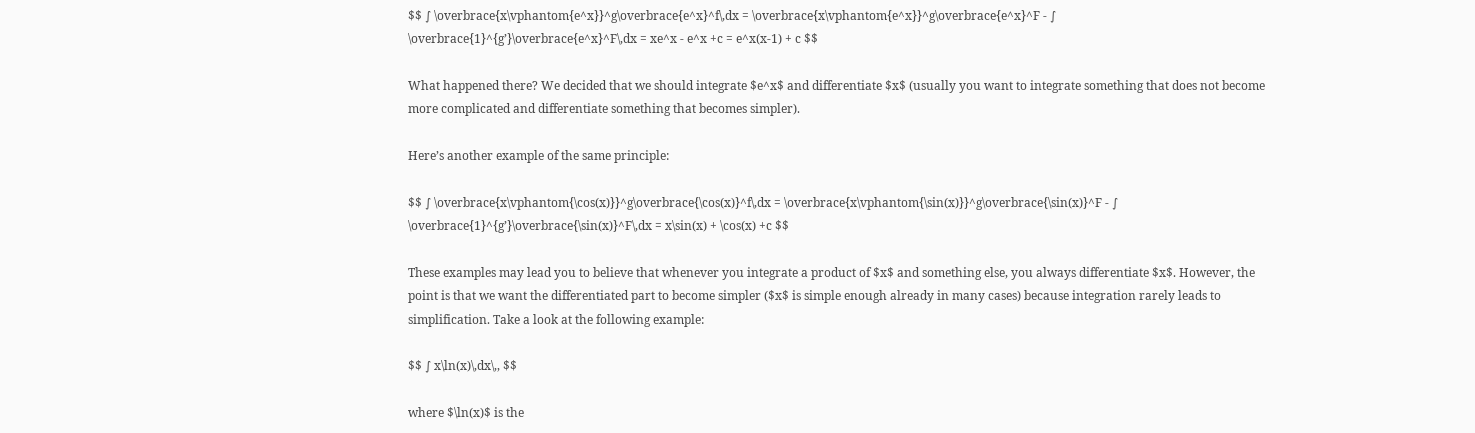$$ ∫ \overbrace{x\vphantom{e^x}}^g\overbrace{e^x}^f\,dx = \overbrace{x\vphantom{e^x}}^g\overbrace{e^x}^F - ∫ \overbrace{1}^{g’}\overbrace{e^x}^F\,dx = xe^x - e^x +c = e^x(x-1) + c $$

What happened there? We decided that we should integrate $e^x$ and differentiate $x$ (usually you want to integrate something that does not become more complicated and differentiate something that becomes simpler).

Here’s another example of the same principle:

$$ ∫ \overbrace{x\vphantom{\cos(x)}}^g\overbrace{\cos(x)}^f\,dx = \overbrace{x\vphantom{\sin(x)}}^g\overbrace{\sin(x)}^F - ∫ \overbrace{1}^{g’}\overbrace{\sin(x)}^F\,dx = x\sin(x) + \cos(x) +c $$

These examples may lead you to believe that whenever you integrate a product of $x$ and something else, you always differentiate $x$. However, the point is that we want the differentiated part to become simpler ($x$ is simple enough already in many cases) because integration rarely leads to simplification. Take a look at the following example:

$$ ∫ x\ln(x)\,dx\,, $$

where $\ln(x)$ is the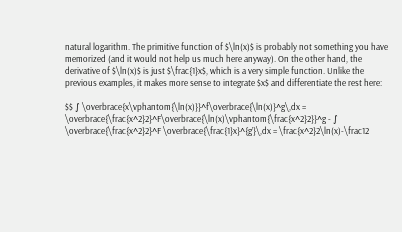natural logarithm. The primitive function of $\ln(x)$ is probably not something you have memorized (and it would not help us much here anyway). On the other hand, the derivative of $\ln(x)$ is just $\frac{1}x$, which is a very simple function. Unlike the previous examples, it makes more sense to integrate $x$ and differentiate the rest here:

$$ ∫ \overbrace{x\vphantom{\ln(x)}}^f\overbrace{\ln(x)}^g\,dx = \overbrace{\frac{x^2}2}^F\overbrace{\ln(x)\vphantom{\frac{x^2}2}}^g - ∫ \overbrace{\frac{x^2}2}^F \overbrace{\frac{1}x}^{g’}\,dx = \frac{x^2}2\ln(x)-\frac12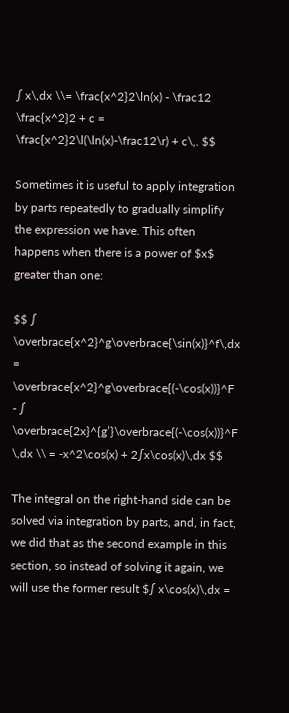∫ x\,dx \\= \frac{x^2}2\ln(x) - \frac12 \frac{x^2}2 + c = \frac{x^2}2\l(\ln(x)-\frac12\r) + c\,. $$

Sometimes it is useful to apply integration by parts repeatedly to gradually simplify the expression we have. This often happens when there is a power of $x$ greater than one:

$$ ∫ \overbrace{x^2}^g\overbrace{\sin(x)}^f\,dx = \overbrace{x^2}^g\overbrace{(-\cos(x))}^F - ∫ \overbrace{2x}^{g’}\overbrace{(-\cos(x))}^F \,dx \\ = -x^2\cos(x) + 2∫x\cos(x)\,dx $$

The integral on the right-hand side can be solved via integration by parts, and, in fact, we did that as the second example in this section, so instead of solving it again, we will use the former result $∫ x\cos(x)\,dx =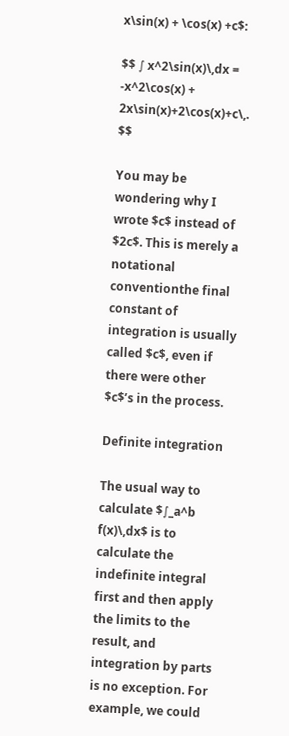x\sin(x) + \cos(x) +c$:

$$ ∫ x^2\sin(x)\,dx = -x^2\cos(x) + 2x\sin(x)+2\cos(x)+c\,. $$

You may be wondering why I wrote $c$ instead of $2c$. This is merely a notational conventionthe final constant of integration is usually called $c$, even if there were other $c$’s in the process.

Definite integration

The usual way to calculate $∫_a^b f(x)\,dx$ is to calculate the indefinite integral first and then apply the limits to the result, and integration by parts is no exception. For example, we could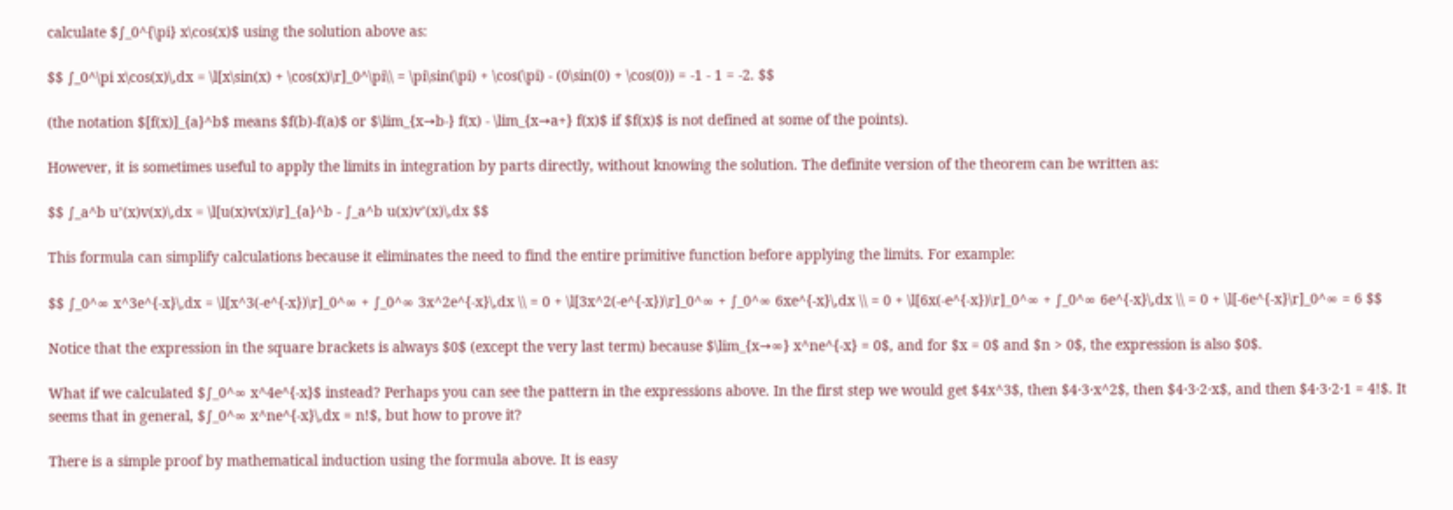calculate $∫_0^{\pi} x\cos(x)$ using the solution above as:

$$ ∫_0^\pi x\cos(x)\,dx = \l[x\sin(x) + \cos(x)\r]_0^\pi\\ = \pi\sin(\pi) + \cos(\pi) - (0\sin(0) + \cos(0)) = -1 - 1 = -2. $$

(the notation $[f(x)]_{a}^b$ means $f(b)-f(a)$ or $\lim_{x→b-} f(x) - \lim_{x→a+} f(x)$ if $f(x)$ is not defined at some of the points).

However, it is sometimes useful to apply the limits in integration by parts directly, without knowing the solution. The definite version of the theorem can be written as:

$$ ∫_a^b u’(x)v(x)\,dx = \l[u(x)v(x)\r]_{a}^b - ∫_a^b u(x)v’(x)\,dx $$

This formula can simplify calculations because it eliminates the need to find the entire primitive function before applying the limits. For example:

$$ ∫_0^∞ x^3e^{-x}\,dx = \l[x^3(-e^{-x})\r]_0^∞ + ∫_0^∞ 3x^2e^{-x}\,dx \\ = 0 + \l[3x^2(-e^{-x})\r]_0^∞ + ∫_0^∞ 6xe^{-x}\,dx \\ = 0 + \l[6x(-e^{-x})\r]_0^∞ + ∫_0^∞ 6e^{-x}\,dx \\ = 0 + \l[-6e^{-x}\r]_0^∞ = 6 $$

Notice that the expression in the square brackets is always $0$ (except the very last term) because $\lim_{x→∞} x^ne^{-x} = 0$, and for $x = 0$ and $n > 0$, the expression is also $0$.

What if we calculated $∫_0^∞ x^4e^{-x}$ instead? Perhaps you can see the pattern in the expressions above. In the first step we would get $4x^3$, then $4⋅3⋅x^2$, then $4⋅3⋅2⋅x$, and then $4⋅3⋅2⋅1 = 4!$. It seems that in general, $∫_0^∞ x^ne^{-x}\,dx = n!$, but how to prove it?

There is a simple proof by mathematical induction using the formula above. It is easy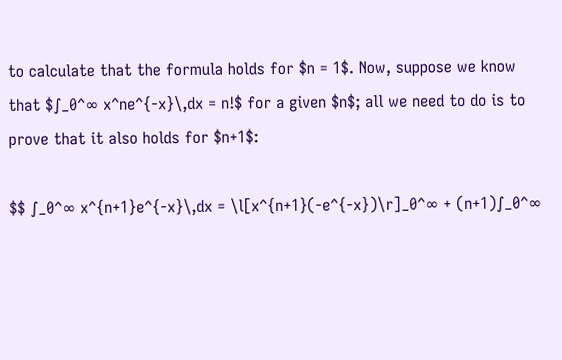to calculate that the formula holds for $n = 1$. Now, suppose we know that $∫_0^∞ x^ne^{-x}\,dx = n!$ for a given $n$; all we need to do is to prove that it also holds for $n+1$:

$$ ∫_0^∞ x^{n+1}e^{-x}\,dx = \l[x^{n+1}(-e^{-x})\r]_0^∞ + (n+1)∫_0^∞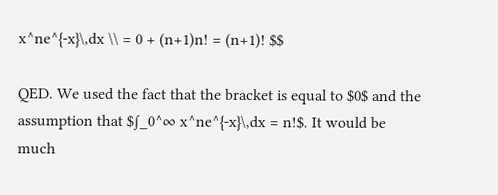x^ne^{-x}\,dx \\ = 0 + (n+1)n! = (n+1)! $$

QED. We used the fact that the bracket is equal to $0$ and the assumption that $∫_0^∞ x^ne^{-x}\,dx = n!$. It would be much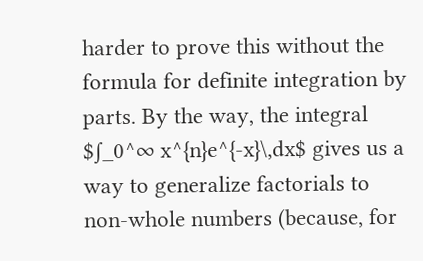harder to prove this without the formula for definite integration by parts. By the way, the integral $∫_0^∞ x^{n}e^{-x}\,dx$ gives us a way to generalize factorials to non-whole numbers (because, for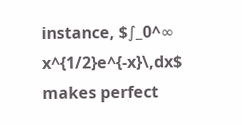instance, $∫_0^∞ x^{1/2}e^{-x}\,dx$ makes perfect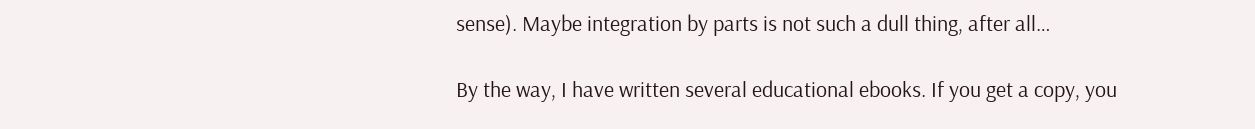sense). Maybe integration by parts is not such a dull thing, after all…

By the way, I have written several educational ebooks. If you get a copy, you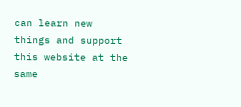can learn new things and support this website at the same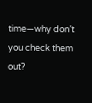time—why don’t you check them out?